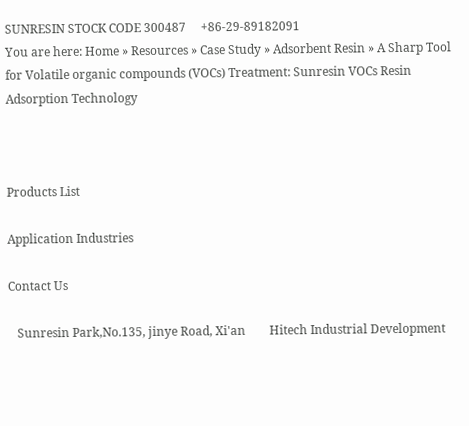SUNRESIN STOCK CODE 300487     +86-29-89182091
You are here: Home » Resources » Case Study » Adsorbent Resin » A Sharp Tool for Volatile organic compounds (VOCs) Treatment: Sunresin VOCs Resin Adsorption Technology



Products List

Application Industries

Contact Us

   Sunresin Park,No.135, jinye Road, Xi'an        Hitech Industrial Development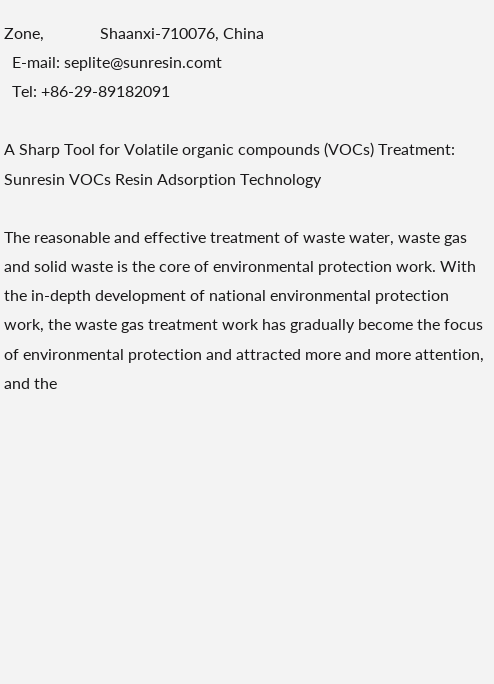Zone,              Shaanxi-710076, China
  E-mail: seplite@sunresin.comt
  Tel: +86-29-89182091

A Sharp Tool for Volatile organic compounds (VOCs) Treatment: Sunresin VOCs Resin Adsorption Technology

The reasonable and effective treatment of waste water, waste gas and solid waste is the core of environmental protection work. With the in-depth development of national environmental protection work, the waste gas treatment work has gradually become the focus of environmental protection and attracted more and more attention, and the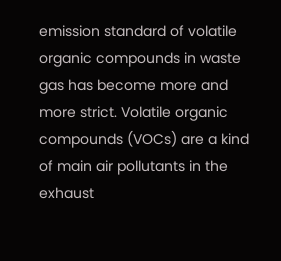emission standard of volatile organic compounds in waste gas has become more and more strict. Volatile organic compounds (VOCs) are a kind of main air pollutants in the exhaust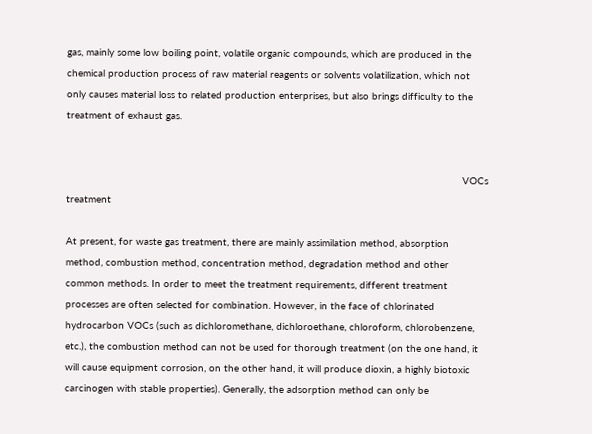gas, mainly some low boiling point, volatile organic compounds, which are produced in the chemical production process of raw material reagents or solvents volatilization, which not only causes material loss to related production enterprises, but also brings difficulty to the treatment of exhaust gas.


                                                                                                                                    VOCs treatment

At present, for waste gas treatment, there are mainly assimilation method, absorption method, combustion method, concentration method, degradation method and other common methods. In order to meet the treatment requirements, different treatment processes are often selected for combination. However, in the face of chlorinated hydrocarbon VOCs (such as dichloromethane, dichloroethane, chloroform, chlorobenzene, etc.), the combustion method can not be used for thorough treatment (on the one hand, it will cause equipment corrosion, on the other hand, it will produce dioxin, a highly biotoxic carcinogen with stable properties). Generally, the adsorption method can only be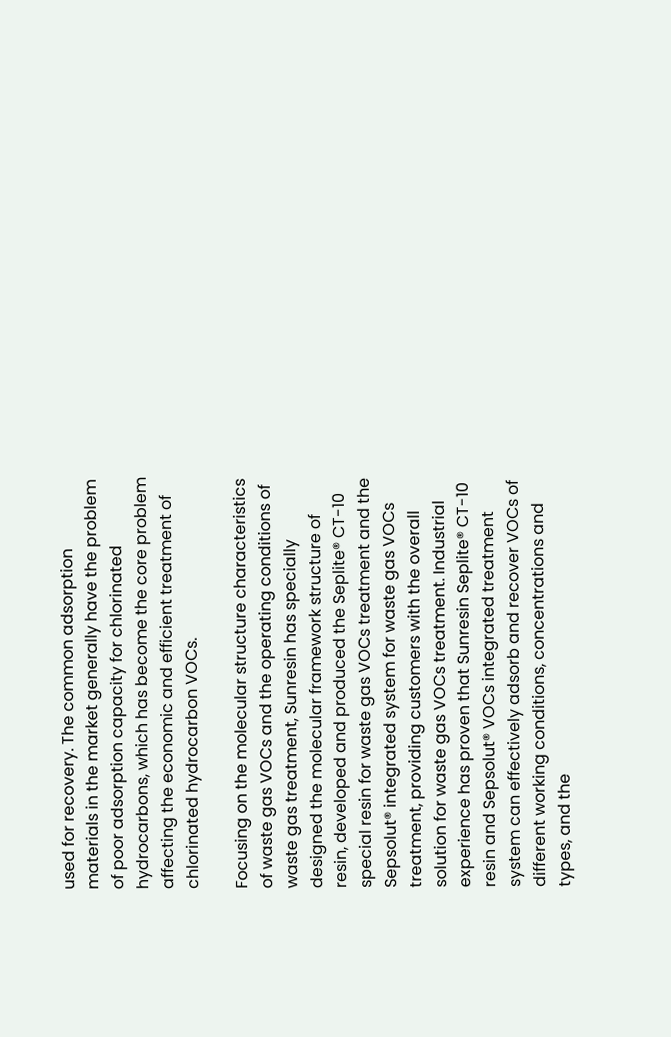used for recovery. The common adsorption materials in the market generally have the problem of poor adsorption capacity for chlorinated hydrocarbons, which has become the core problem affecting the economic and efficient treatment of chlorinated hydrocarbon VOCs.

Focusing on the molecular structure characteristics of waste gas VOCs and the operating conditions of waste gas treatment, Sunresin has specially designed the molecular framework structure of resin, developed and produced the Seplite® CT-10 special resin for waste gas VOCs treatment and the Sepsolut® integrated system for waste gas VOCs treatment, providing customers with the overall solution for waste gas VOCs treatment. Industrial experience has proven that Sunresin Seplite® CT-10 resin and Sepsolut® VOCs integrated treatment system can effectively adsorb and recover VOCs of different working conditions, concentrations and types, and the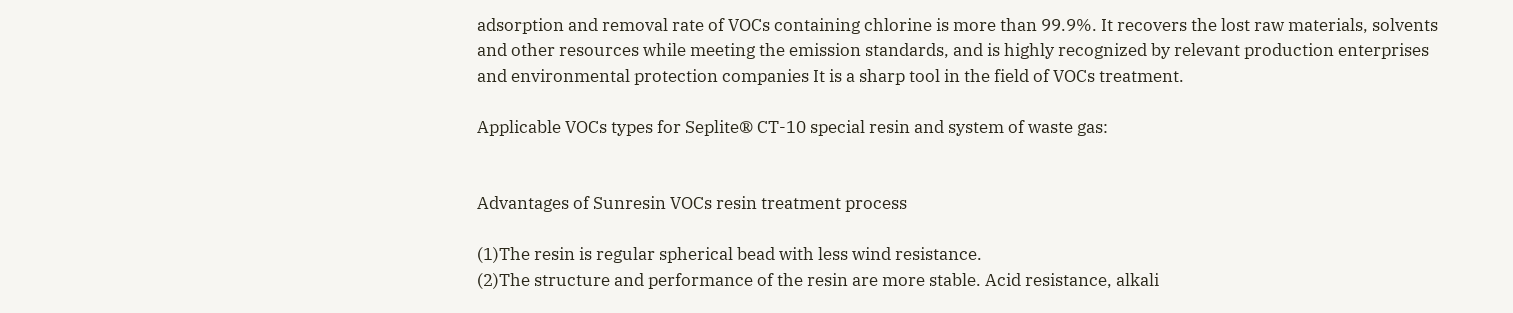adsorption and removal rate of VOCs containing chlorine is more than 99.9%. It recovers the lost raw materials, solvents and other resources while meeting the emission standards, and is highly recognized by relevant production enterprises and environmental protection companies It is a sharp tool in the field of VOCs treatment.

Applicable VOCs types for Seplite® CT-10 special resin and system of waste gas:


Advantages of Sunresin VOCs resin treatment process

(1)The resin is regular spherical bead with less wind resistance.
(2)The structure and performance of the resin are more stable. Acid resistance, alkali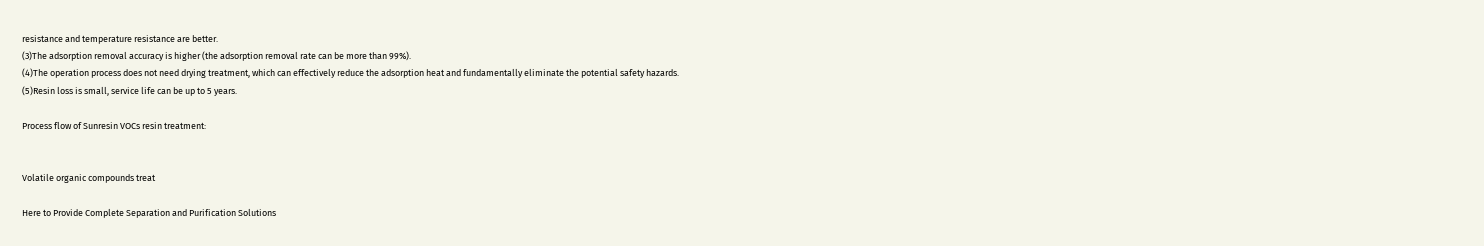resistance and temperature resistance are better.
(3)The adsorption removal accuracy is higher (the adsorption removal rate can be more than 99%).
(4)The operation process does not need drying treatment, which can effectively reduce the adsorption heat and fundamentally eliminate the potential safety hazards.
(5)Resin loss is small, service life can be up to 5 years.

Process flow of Sunresin VOCs resin treatment:


Volatile organic compounds treat

Here to Provide Complete Separation and Purification Solutions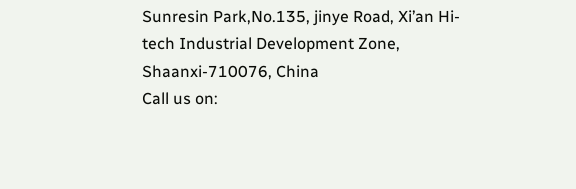Sunresin Park,No.135, jinye Road, Xi’an Hi-tech Industrial Development Zone, Shaanxi-710076, China
Call us on: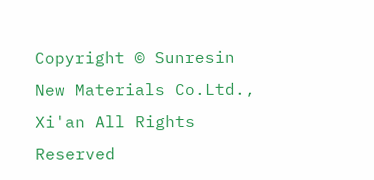Copyright © Sunresin New Materials Co.Ltd., Xi'an All Rights Reserved